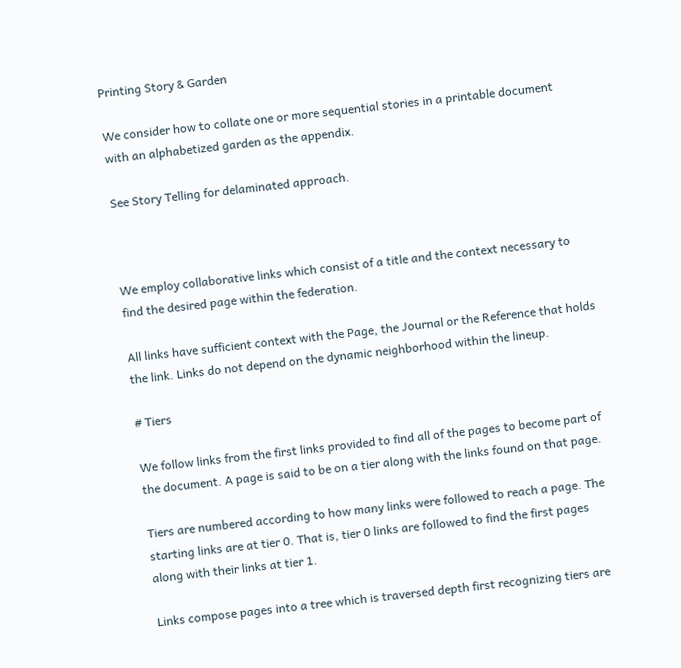Printing Story & Garden

We consider how to collate one or more sequential stories in a printable document with an alphabetized garden as the appendix.

See Story Telling for delaminated approach.



We employ collaborative links which consist of a title and the context necessary to find the desired page within the federation.

All links have sufficient context with the Page, the Journal or the Reference that holds the link. Links do not depend on the dynamic neighborhood within the lineup.

# Tiers

We follow links from the first links provided to find all of the pages to become part of the document. A page is said to be on a tier along with the links found on that page.

Tiers are numbered according to how many links were followed to reach a page. The starting links are at tier 0. That is, tier 0 links are followed to find the first pages along with their links at tier 1.

Links compose pages into a tree which is traversed depth first recognizing tiers are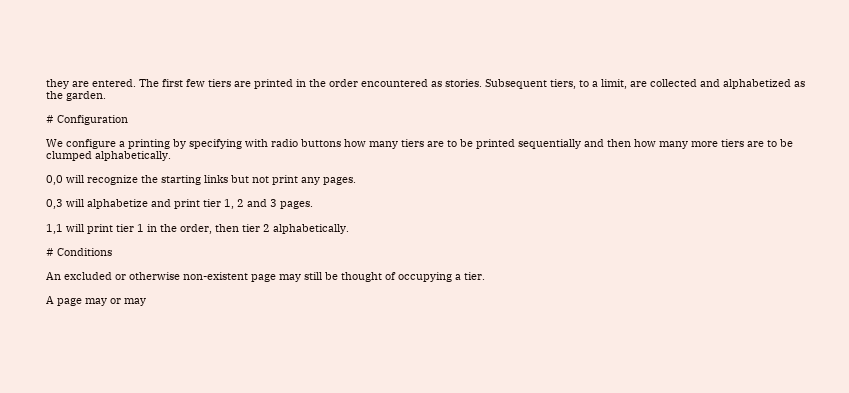they are entered. The first few tiers are printed in the order encountered as stories. Subsequent tiers, to a limit, are collected and alphabetized as the garden.

# Configuration

We configure a printing by specifying with radio buttons how many tiers are to be printed sequentially and then how many more tiers are to be clumped alphabetically.

0,0 will recognize the starting links but not print any pages.

0,3 will alphabetize and print tier 1, 2 and 3 pages.

1,1 will print tier 1 in the order, then tier 2 alphabetically.

# Conditions

An excluded or otherwise non-existent page may still be thought of occupying a tier.

A page may or may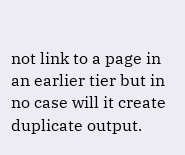not link to a page in an earlier tier but in no case will it create duplicate output.